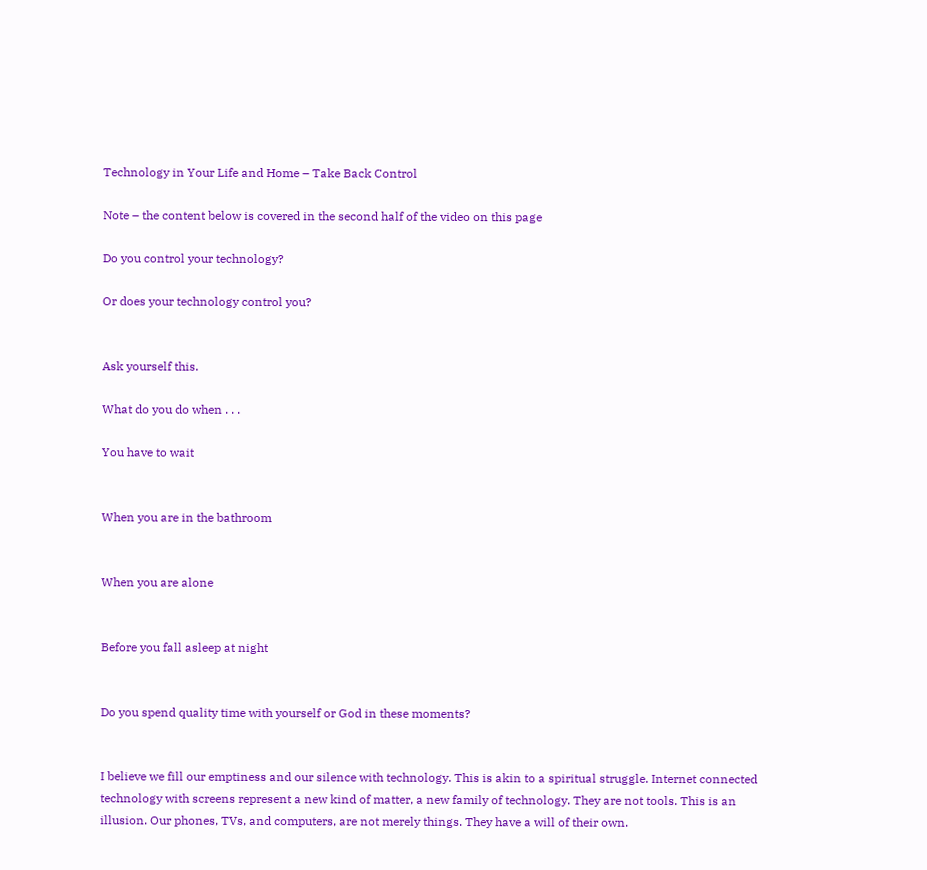Technology in Your Life and Home – Take Back Control

Note – the content below is covered in the second half of the video on this page

Do you control your technology?

Or does your technology control you?


Ask yourself this.

What do you do when . . .

You have to wait


When you are in the bathroom


When you are alone


Before you fall asleep at night


Do you spend quality time with yourself or God in these moments?


I believe we fill our emptiness and our silence with technology. This is akin to a spiritual struggle. Internet connected technology with screens represent a new kind of matter, a new family of technology. They are not tools. This is an illusion. Our phones, TVs, and computers, are not merely things. They have a will of their own.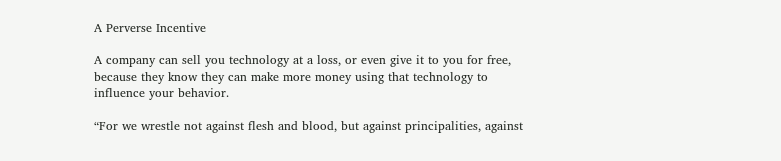A Perverse Incentive

A company can sell you technology at a loss, or even give it to you for free, because they know they can make more money using that technology to influence your behavior.

“For we wrestle not against flesh and blood, but against principalities, against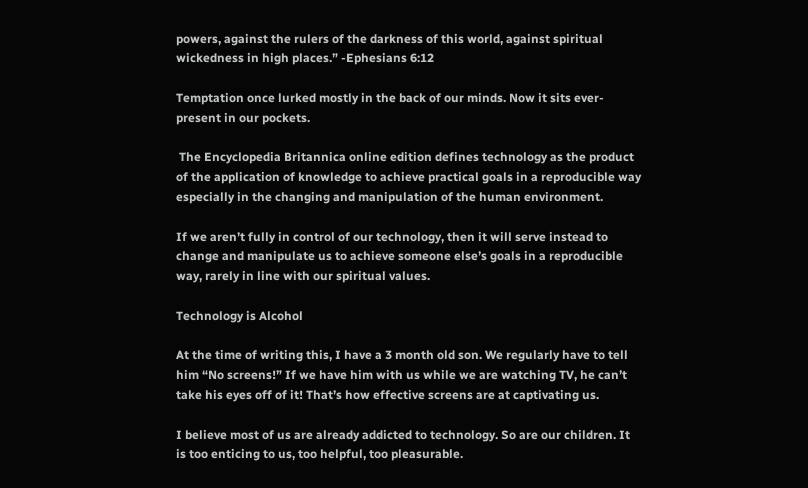powers, against the rulers of the darkness of this world, against spiritual wickedness in high places.” -Ephesians 6:12

Temptation once lurked mostly in the back of our minds. Now it sits ever-present in our pockets.

 The Encyclopedia Britannica online edition defines technology as the product of the application of knowledge to achieve practical goals in a reproducible way especially in the changing and manipulation of the human environment.

If we aren’t fully in control of our technology, then it will serve instead to change and manipulate us to achieve someone else’s goals in a reproducible way, rarely in line with our spiritual values.

Technology is Alcohol

At the time of writing this, I have a 3 month old son. We regularly have to tell him “No screens!” If we have him with us while we are watching TV, he can’t take his eyes off of it! That’s how effective screens are at captivating us.

I believe most of us are already addicted to technology. So are our children. It is too enticing to us, too helpful, too pleasurable.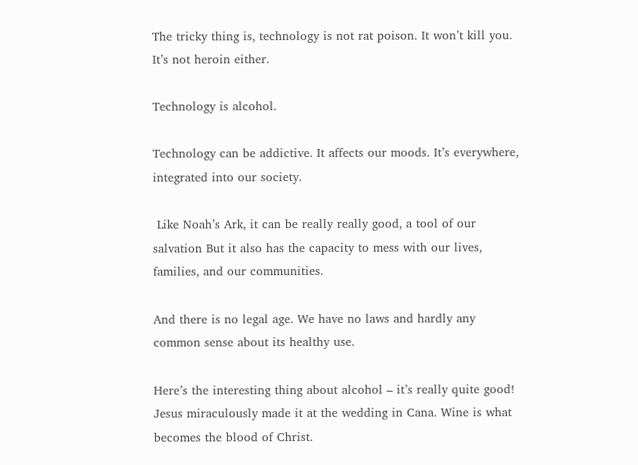The tricky thing is, technology is not rat poison. It won’t kill you. It’s not heroin either.

Technology is alcohol.

Technology can be addictive. It affects our moods. It’s everywhere, integrated into our society.

 Like Noah’s Ark, it can be really really good, a tool of our salvation But it also has the capacity to mess with our lives, families, and our communities.

And there is no legal age. We have no laws and hardly any common sense about its healthy use.

Here’s the interesting thing about alcohol – it’s really quite good! Jesus miraculously made it at the wedding in Cana. Wine is what becomes the blood of Christ.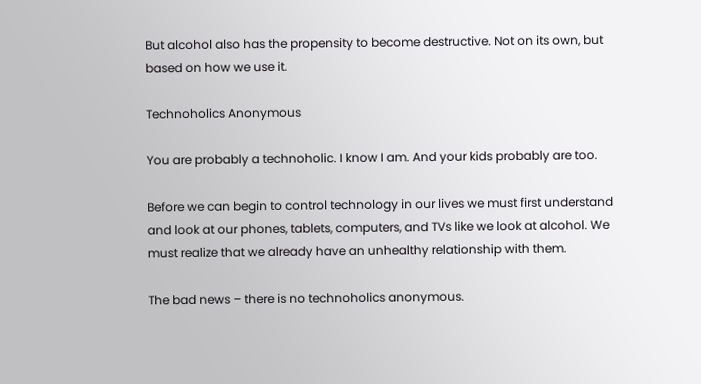But alcohol also has the propensity to become destructive. Not on its own, but based on how we use it.

Technoholics Anonymous

You are probably a technoholic. I know I am. And your kids probably are too.

Before we can begin to control technology in our lives we must first understand and look at our phones, tablets, computers, and TVs like we look at alcohol. We must realize that we already have an unhealthy relationship with them.

The bad news – there is no technoholics anonymous.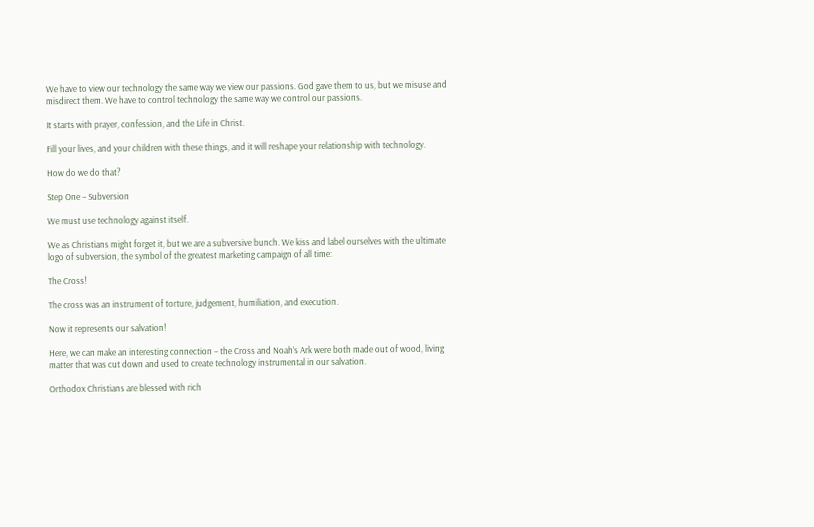We have to view our technology the same way we view our passions. God gave them to us, but we misuse and misdirect them. We have to control technology the same way we control our passions.

It starts with prayer, confession, and the Life in Christ.

Fill your lives, and your children with these things, and it will reshape your relationship with technology.

How do we do that?

Step One – Subversion

We must use technology against itself.

We as Christians might forget it, but we are a subversive bunch. We kiss and label ourselves with the ultimate logo of subversion, the symbol of the greatest marketing campaign of all time:

The Cross!

The cross was an instrument of torture, judgement, humiliation, and execution.

Now it represents our salvation!

Here, we can make an interesting connection – the Cross and Noah’s Ark were both made out of wood, living matter that was cut down and used to create technology instrumental in our salvation.

Orthodox Christians are blessed with rich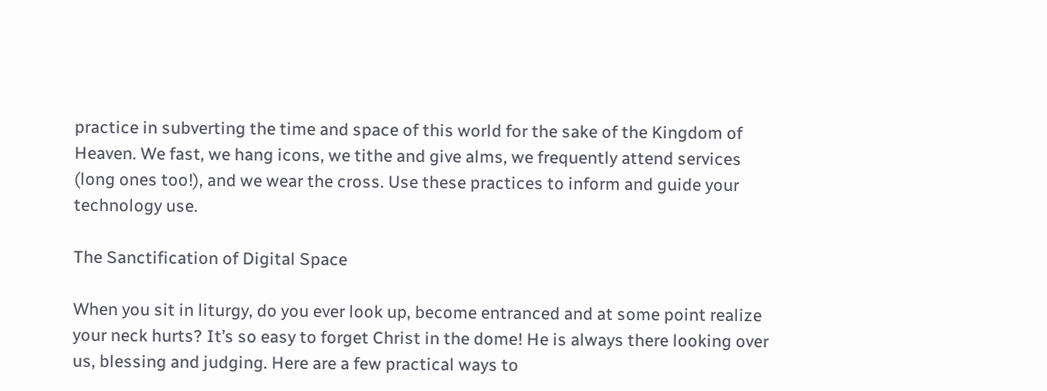practice in subverting the time and space of this world for the sake of the Kingdom of Heaven. We fast, we hang icons, we tithe and give alms, we frequently attend services (long ones too!), and we wear the cross. Use these practices to inform and guide your technology use.

The Sanctification of Digital Space

When you sit in liturgy, do you ever look up, become entranced and at some point realize your neck hurts? It’s so easy to forget Christ in the dome! He is always there looking over us, blessing and judging. Here are a few practical ways to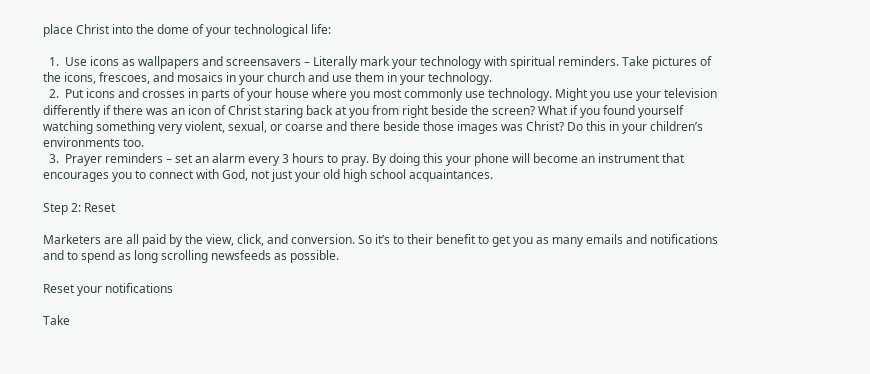place Christ into the dome of your technological life:

  1.  Use icons as wallpapers and screensavers – Literally mark your technology with spiritual reminders. Take pictures of the icons, frescoes, and mosaics in your church and use them in your technology.
  2.  Put icons and crosses in parts of your house where you most commonly use technology. Might you use your television differently if there was an icon of Christ staring back at you from right beside the screen? What if you found yourself watching something very violent, sexual, or coarse and there beside those images was Christ? Do this in your children’s environments too.
  3.  Prayer reminders – set an alarm every 3 hours to pray. By doing this your phone will become an instrument that encourages you to connect with God, not just your old high school acquaintances.

Step 2: Reset

Marketers are all paid by the view, click, and conversion. So it’s to their benefit to get you as many emails and notifications and to spend as long scrolling newsfeeds as possible.

Reset your notifications

Take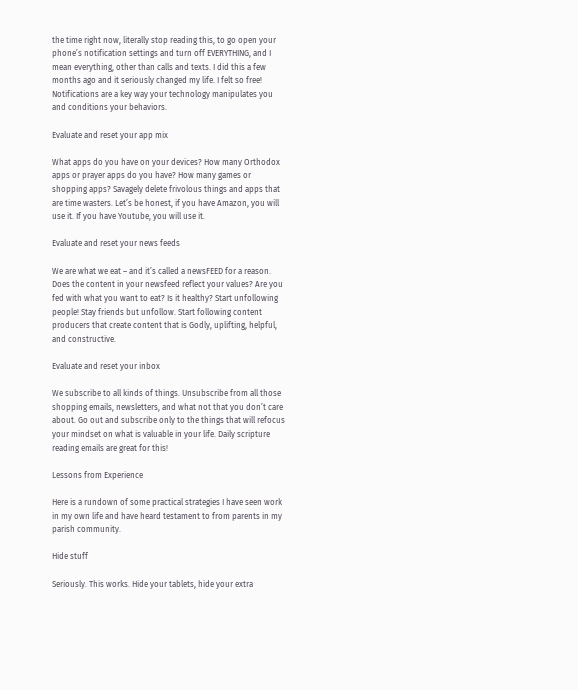the time right now, literally stop reading this, to go open your phone’s notification settings and turn off EVERYTHING, and I mean everything, other than calls and texts. I did this a few months ago and it seriously changed my life. I felt so free! Notifications are a key way your technology manipulates you and conditions your behaviors.

Evaluate and reset your app mix

What apps do you have on your devices? How many Orthodox apps or prayer apps do you have? How many games or shopping apps? Savagely delete frivolous things and apps that are time wasters. Let’s be honest, if you have Amazon, you will use it. If you have Youtube, you will use it.

Evaluate and reset your news feeds

We are what we eat – and it’s called a newsFEED for a reason. Does the content in your newsfeed reflect your values? Are you fed with what you want to eat? Is it healthy? Start unfollowing people! Stay friends but unfollow. Start following content producers that create content that is Godly, uplifting, helpful, and constructive.

Evaluate and reset your inbox

We subscribe to all kinds of things. Unsubscribe from all those shopping emails, newsletters, and what not that you don’t care about. Go out and subscribe only to the things that will refocus your mindset on what is valuable in your life. Daily scripture reading emails are great for this!

Lessons from Experience

Here is a rundown of some practical strategies I have seen work in my own life and have heard testament to from parents in my parish community.

Hide stuff

Seriously. This works. Hide your tablets, hide your extra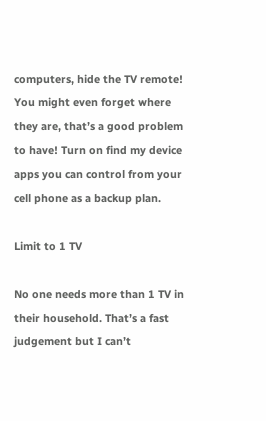computers, hide the TV remote! You might even forget where they are, that’s a good problem to have! Turn on find my device apps you can control from your cell phone as a backup plan.

Limit to 1 TV

No one needs more than 1 TV in their household. That’s a fast judgement but I can’t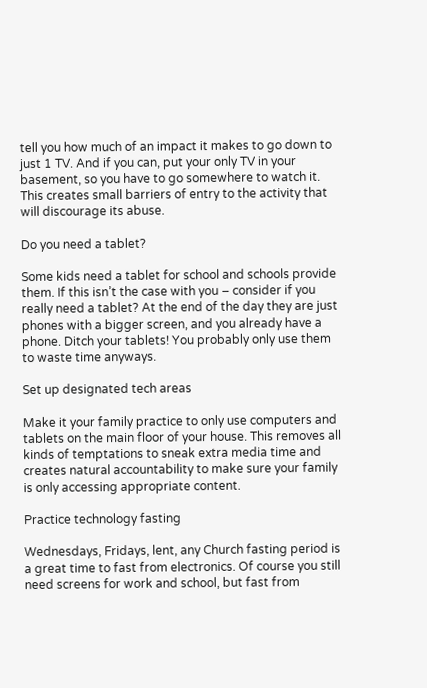tell you how much of an impact it makes to go down to just 1 TV. And if you can, put your only TV in your basement, so you have to go somewhere to watch it. This creates small barriers of entry to the activity that will discourage its abuse.

Do you need a tablet?

Some kids need a tablet for school and schools provide them. If this isn’t the case with you – consider if you really need a tablet? At the end of the day they are just phones with a bigger screen, and you already have a phone. Ditch your tablets! You probably only use them to waste time anyways.

Set up designated tech areas

Make it your family practice to only use computers and tablets on the main floor of your house. This removes all kinds of temptations to sneak extra media time and creates natural accountability to make sure your family is only accessing appropriate content.

Practice technology fasting

Wednesdays, Fridays, lent, any Church fasting period is a great time to fast from electronics. Of course you still need screens for work and school, but fast from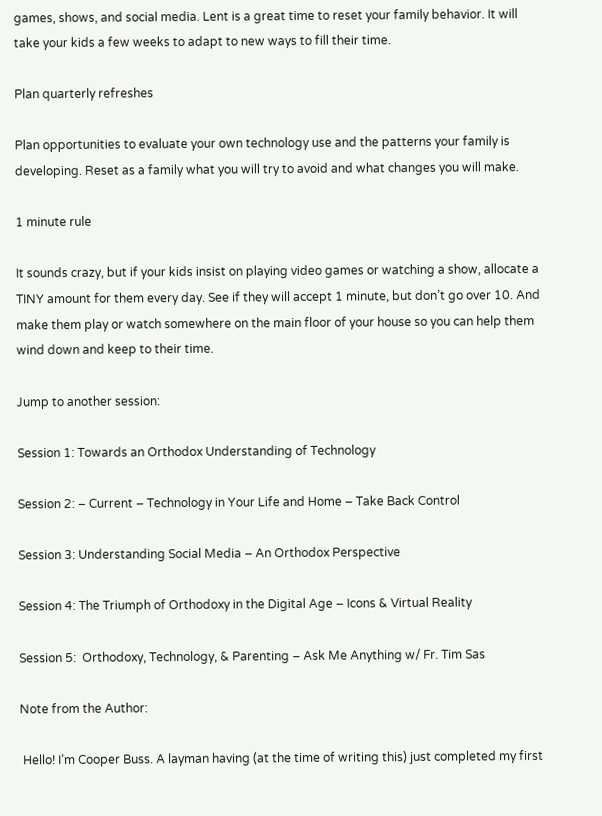games, shows, and social media. Lent is a great time to reset your family behavior. It will take your kids a few weeks to adapt to new ways to fill their time.

Plan quarterly refreshes

Plan opportunities to evaluate your own technology use and the patterns your family is developing. Reset as a family what you will try to avoid and what changes you will make.

1 minute rule

It sounds crazy, but if your kids insist on playing video games or watching a show, allocate a TINY amount for them every day. See if they will accept 1 minute, but don’t go over 10. And make them play or watch somewhere on the main floor of your house so you can help them wind down and keep to their time.

Jump to another session:

Session 1: Towards an Orthodox Understanding of Technology

Session 2: – Current – Technology in Your Life and Home – Take Back Control

Session 3: Understanding Social Media – An Orthodox Perspective

Session 4: The Triumph of Orthodoxy in the Digital Age – Icons & Virtual Reality

Session 5:  Orthodoxy, Technology, & Parenting – Ask Me Anything w/ Fr. Tim Sas

Note from the Author:

 Hello! I’m Cooper Buss. A layman having (at the time of writing this) just completed my first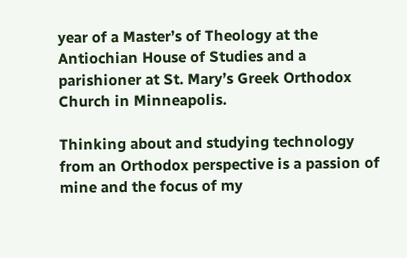year of a Master’s of Theology at the Antiochian House of Studies and a parishioner at St. Mary’s Greek Orthodox Church in Minneapolis.

Thinking about and studying technology from an Orthodox perspective is a passion of mine and the focus of my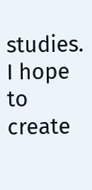studies. I hope to create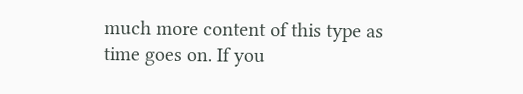much more content of this type as time goes on. If you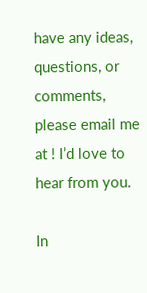have any ideas, questions, or comments, please email me at ! I’d love to hear from you.

In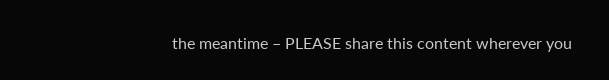the meantime – PLEASE share this content wherever you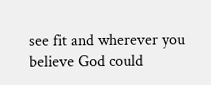see fit and wherever you believe God could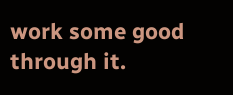work some good through it.